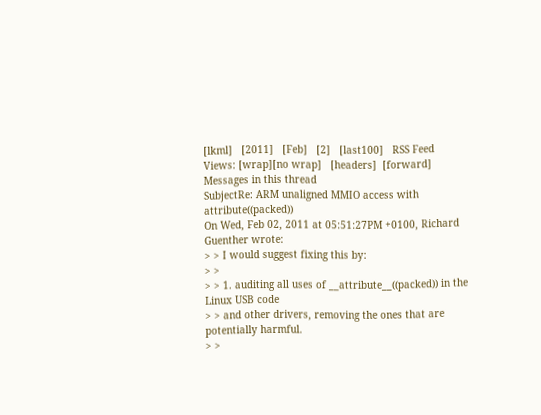[lkml]   [2011]   [Feb]   [2]   [last100]   RSS Feed
Views: [wrap][no wrap]   [headers]  [forward]
Messages in this thread
SubjectRe: ARM unaligned MMIO access with attribute((packed))
On Wed, Feb 02, 2011 at 05:51:27PM +0100, Richard Guenther wrote:
> > I would suggest fixing this by:
> >
> > 1. auditing all uses of __attribute__((packed)) in the Linux USB code
> > and other drivers, removing the ones that are potentially harmful.
> >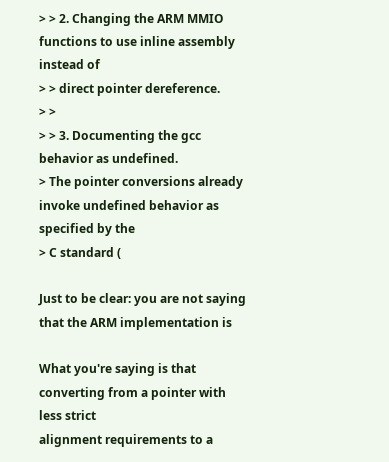> > 2. Changing the ARM MMIO functions to use inline assembly instead of
> > direct pointer dereference.
> >
> > 3. Documenting the gcc behavior as undefined.
> The pointer conversions already invoke undefined behavior as specified by the
> C standard (

Just to be clear: you are not saying that the ARM implementation is

What you're saying is that converting from a pointer with less strict
alignment requirements to a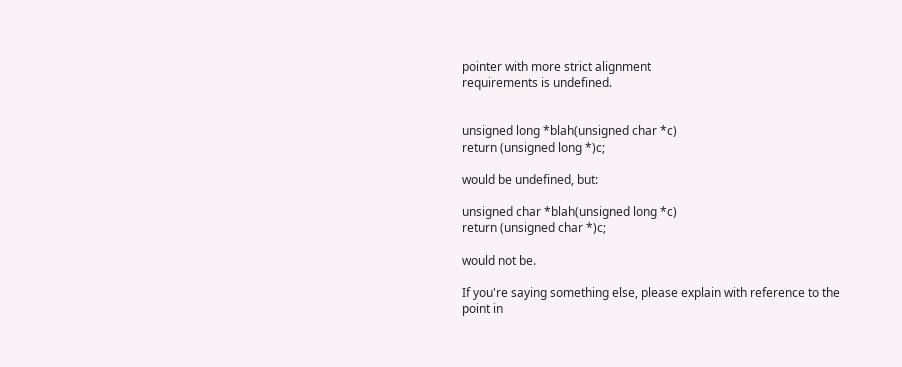pointer with more strict alignment
requirements is undefined.


unsigned long *blah(unsigned char *c)
return (unsigned long *)c;

would be undefined, but:

unsigned char *blah(unsigned long *c)
return (unsigned char *)c;

would not be.

If you're saying something else, please explain with reference to the
point in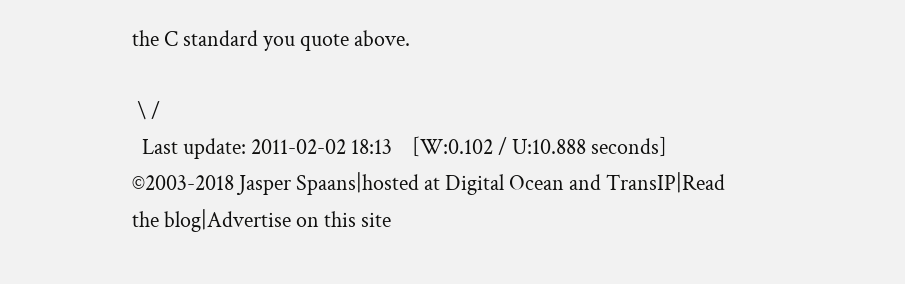the C standard you quote above.

 \ /
  Last update: 2011-02-02 18:13    [W:0.102 / U:10.888 seconds]
©2003-2018 Jasper Spaans|hosted at Digital Ocean and TransIP|Read the blog|Advertise on this site